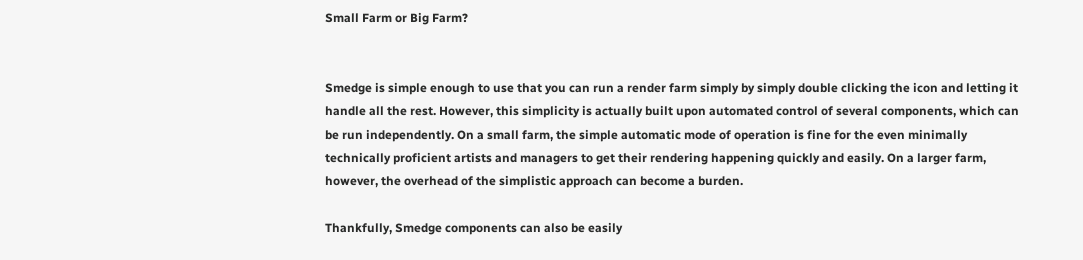Small Farm or Big Farm?


Smedge is simple enough to use that you can run a render farm simply by simply double clicking the icon and letting it handle all the rest. However, this simplicity is actually built upon automated control of several components, which can be run independently. On a small farm, the simple automatic mode of operation is fine for the even minimally technically proficient artists and managers to get their rendering happening quickly and easily. On a larger farm, however, the overhead of the simplistic approach can become a burden.

Thankfully, Smedge components can also be easily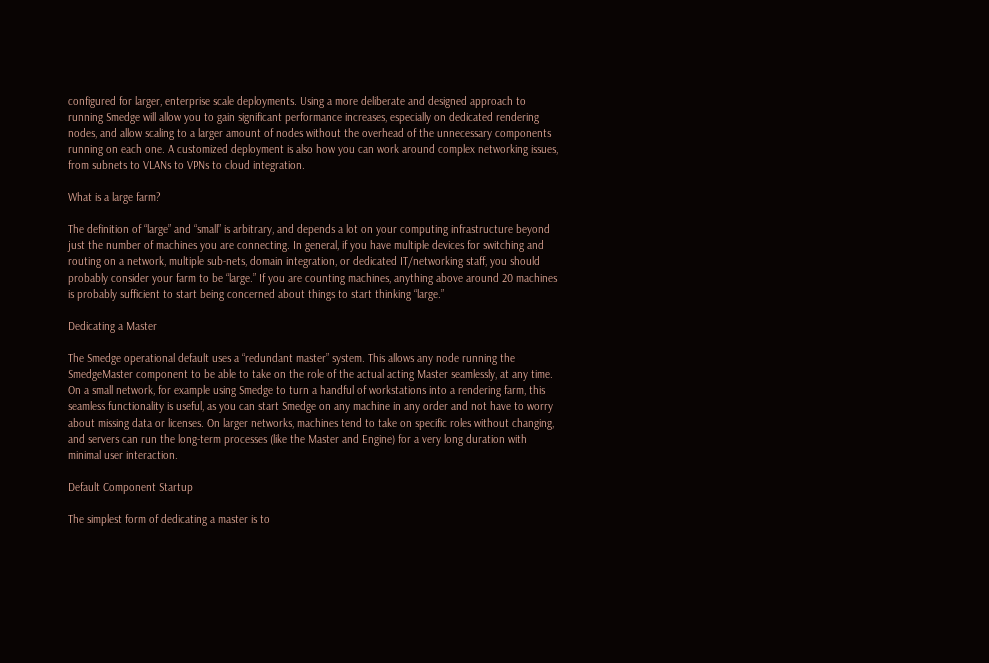configured for larger, enterprise scale deployments. Using a more deliberate and designed approach to running Smedge will allow you to gain significant performance increases, especially on dedicated rendering nodes, and allow scaling to a larger amount of nodes without the overhead of the unnecessary components running on each one. A customized deployment is also how you can work around complex networking issues, from subnets to VLANs to VPNs to cloud integration.

What is a large farm?

The definition of “large” and “small” is arbitrary, and depends a lot on your computing infrastructure beyond just the number of machines you are connecting. In general, if you have multiple devices for switching and routing on a network, multiple sub-nets, domain integration, or dedicated IT/networking staff, you should probably consider your farm to be “large.” If you are counting machines, anything above around 20 machines is probably sufficient to start being concerned about things to start thinking “large.”

Dedicating a Master

The Smedge operational default uses a “redundant master” system. This allows any node running the SmedgeMaster component to be able to take on the role of the actual acting Master seamlessly, at any time. On a small network, for example using Smedge to turn a handful of workstations into a rendering farm, this seamless functionality is useful, as you can start Smedge on any machine in any order and not have to worry about missing data or licenses. On larger networks, machines tend to take on specific roles without changing, and servers can run the long-term processes (like the Master and Engine) for a very long duration with minimal user interaction.

Default Component Startup

The simplest form of dedicating a master is to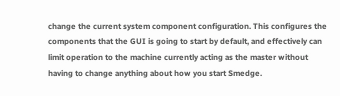change the current system component configuration. This configures the components that the GUI is going to start by default, and effectively can limit operation to the machine currently acting as the master without having to change anything about how you start Smedge.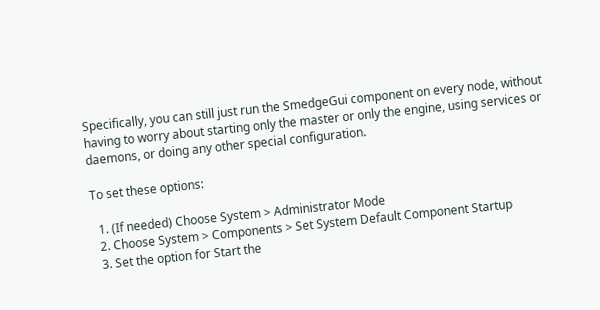Specifically, you can still just run the SmedgeGui component on every node, without having to worry about starting only the master or only the engine, using services or daemons, or doing any other special configuration.

To set these options:

  1. (If needed) Choose System > Administrator Mode
  2. Choose System > Components > Set System Default Component Startup
  3. Set the option for Start the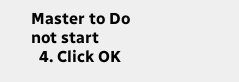Master to Do not start
  4. Click OK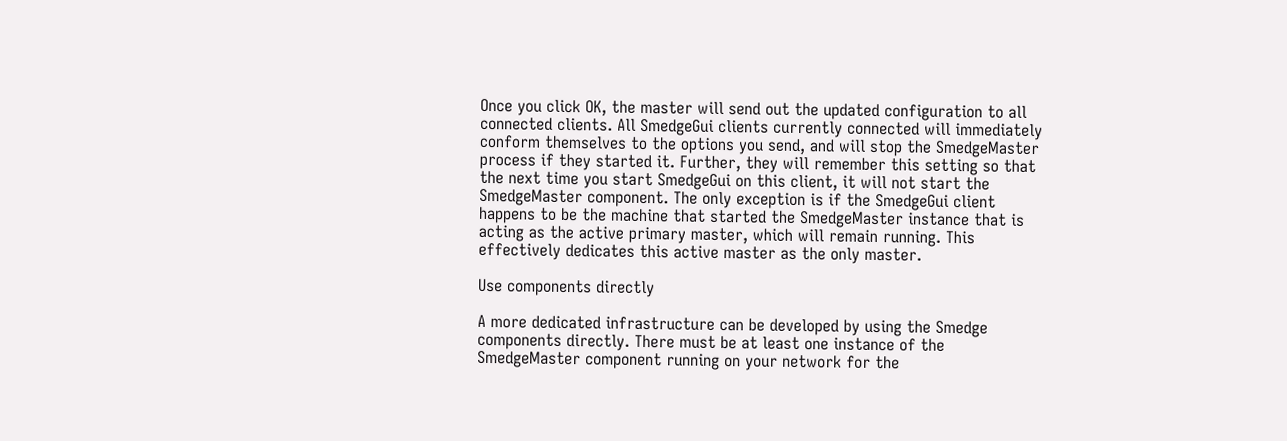Once you click OK, the master will send out the updated configuration to all connected clients. All SmedgeGui clients currently connected will immediately conform themselves to the options you send, and will stop the SmedgeMaster process if they started it. Further, they will remember this setting so that the next time you start SmedgeGui on this client, it will not start the SmedgeMaster component. The only exception is if the SmedgeGui client happens to be the machine that started the SmedgeMaster instance that is acting as the active primary master, which will remain running. This effectively dedicates this active master as the only master.

Use components directly

A more dedicated infrastructure can be developed by using the Smedge components directly. There must be at least one instance of the SmedgeMaster component running on your network for the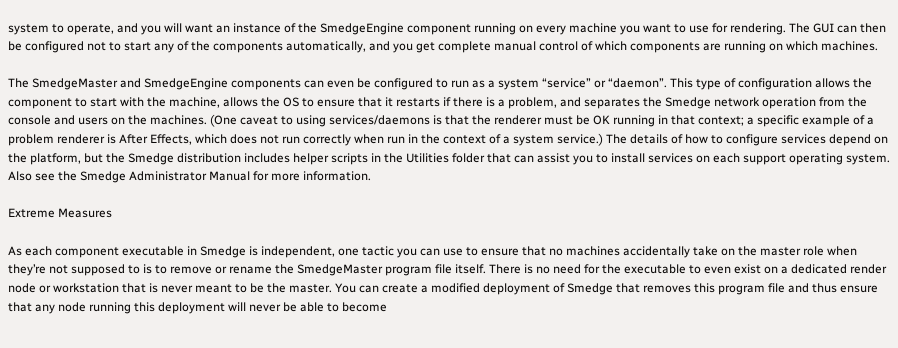system to operate, and you will want an instance of the SmedgeEngine component running on every machine you want to use for rendering. The GUI can then be configured not to start any of the components automatically, and you get complete manual control of which components are running on which machines.

The SmedgeMaster and SmedgeEngine components can even be configured to run as a system “service” or “daemon”. This type of configuration allows the component to start with the machine, allows the OS to ensure that it restarts if there is a problem, and separates the Smedge network operation from the console and users on the machines. (One caveat to using services/daemons is that the renderer must be OK running in that context; a specific example of a problem renderer is After Effects, which does not run correctly when run in the context of a system service.) The details of how to configure services depend on the platform, but the Smedge distribution includes helper scripts in the Utilities folder that can assist you to install services on each support operating system. Also see the Smedge Administrator Manual for more information.

Extreme Measures

As each component executable in Smedge is independent, one tactic you can use to ensure that no machines accidentally take on the master role when they’re not supposed to is to remove or rename the SmedgeMaster program file itself. There is no need for the executable to even exist on a dedicated render node or workstation that is never meant to be the master. You can create a modified deployment of Smedge that removes this program file and thus ensure that any node running this deployment will never be able to become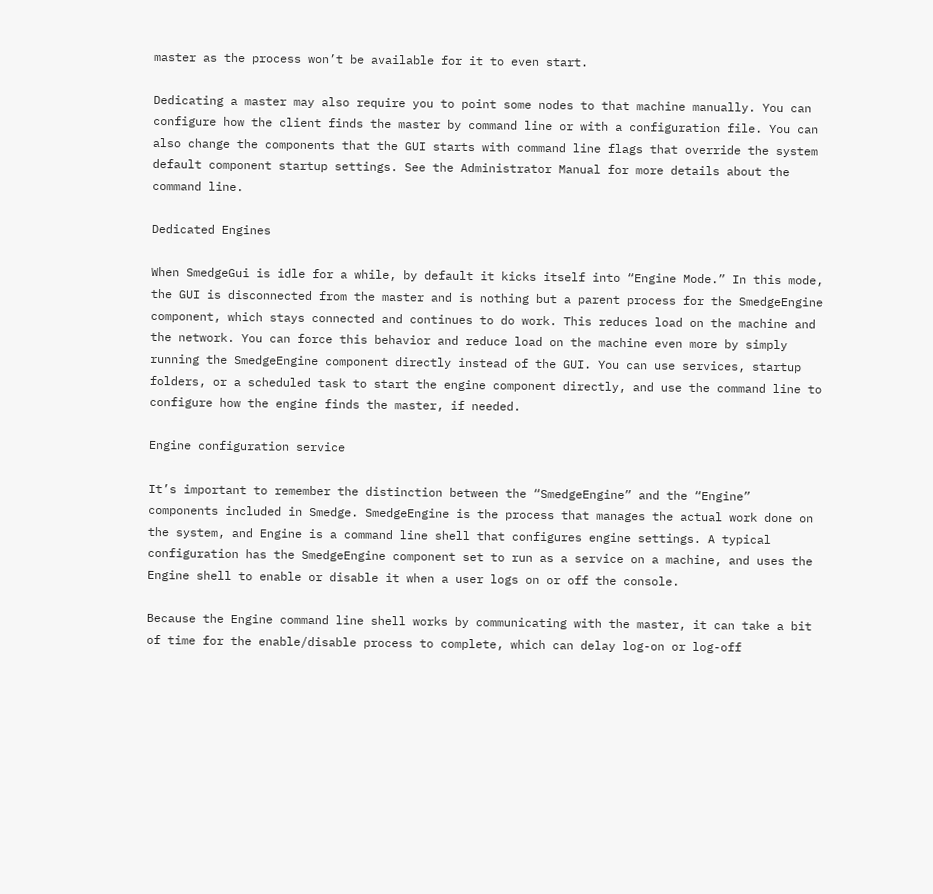master as the process won’t be available for it to even start.

Dedicating a master may also require you to point some nodes to that machine manually. You can configure how the client finds the master by command line or with a configuration file. You can also change the components that the GUI starts with command line flags that override the system default component startup settings. See the Administrator Manual for more details about the command line.

Dedicated Engines

When SmedgeGui is idle for a while, by default it kicks itself into “Engine Mode.” In this mode, the GUI is disconnected from the master and is nothing but a parent process for the SmedgeEngine component, which stays connected and continues to do work. This reduces load on the machine and the network. You can force this behavior and reduce load on the machine even more by simply running the SmedgeEngine component directly instead of the GUI. You can use services, startup folders, or a scheduled task to start the engine component directly, and use the command line to configure how the engine finds the master, if needed.

Engine configuration service

It’s important to remember the distinction between the “SmedgeEngine” and the “Engine” components included in Smedge. SmedgeEngine is the process that manages the actual work done on the system, and Engine is a command line shell that configures engine settings. A typical configuration has the SmedgeEngine component set to run as a service on a machine, and uses the Engine shell to enable or disable it when a user logs on or off the console.

Because the Engine command line shell works by communicating with the master, it can take a bit of time for the enable/disable process to complete, which can delay log-on or log-off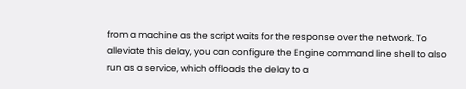from a machine as the script waits for the response over the network. To alleviate this delay, you can configure the Engine command line shell to also run as a service, which offloads the delay to a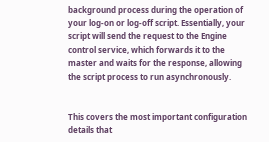background process during the operation of your log-on or log-off script. Essentially, your script will send the request to the Engine control service, which forwards it to the master and waits for the response, allowing the script process to run asynchronously.


This covers the most important configuration details that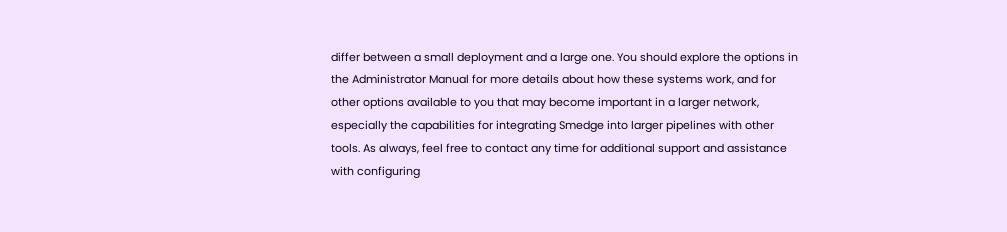differ between a small deployment and a large one. You should explore the options in the Administrator Manual for more details about how these systems work, and for other options available to you that may become important in a larger network, especially the capabilities for integrating Smedge into larger pipelines with other tools. As always, feel free to contact any time for additional support and assistance with configuring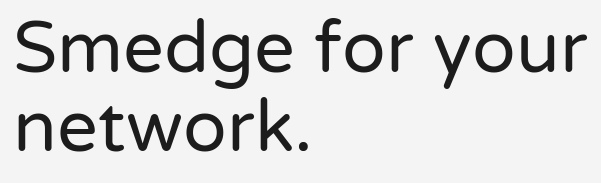Smedge for your network.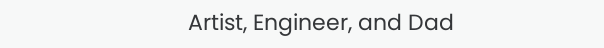Artist, Engineer, and Dad